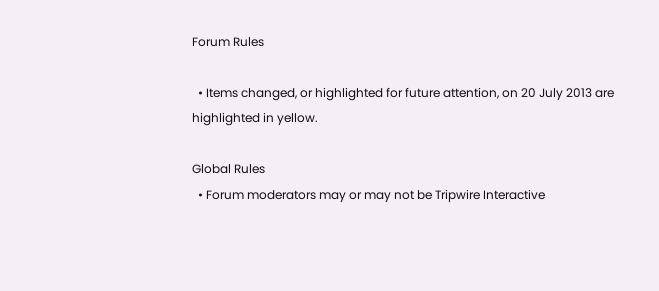Forum Rules

  • Items changed, or highlighted for future attention, on 20 July 2013 are highlighted in yellow.

Global Rules
  • Forum moderators may or may not be Tripwire Interactive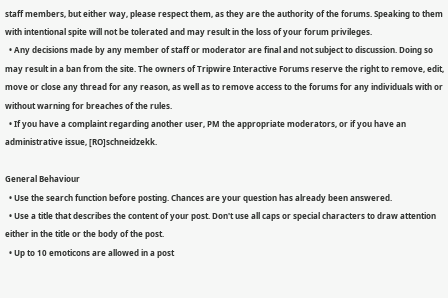staff members, but either way, please respect them, as they are the authority of the forums. Speaking to them with intentional spite will not be tolerated and may result in the loss of your forum privileges.
  • Any decisions made by any member of staff or moderator are final and not subject to discussion. Doing so may result in a ban from the site. The owners of Tripwire Interactive Forums reserve the right to remove, edit, move or close any thread for any reason, as well as to remove access to the forums for any individuals with or without warning for breaches of the rules.
  • If you have a complaint regarding another user, PM the appropriate moderators, or if you have an administrative issue, [RO]schneidzekk.

General Behaviour
  • Use the search function before posting. Chances are your question has already been answered.
  • Use a title that describes the content of your post. Don't use all caps or special characters to draw attention either in the title or the body of the post.
  • Up to 10 emoticons are allowed in a post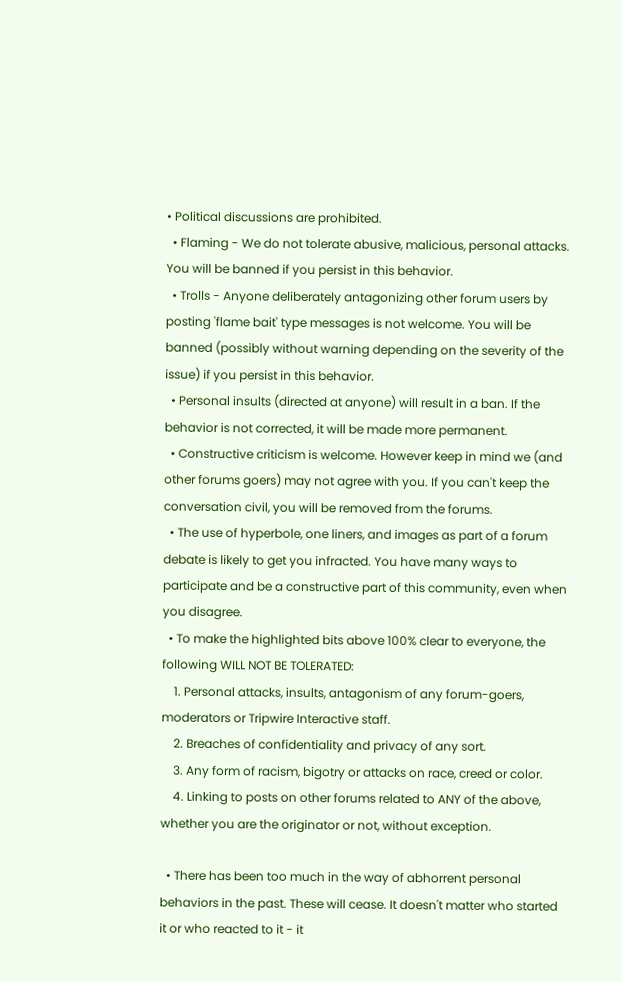• Political discussions are prohibited.
  • Flaming - We do not tolerate abusive, malicious, personal attacks. You will be banned if you persist in this behavior.
  • Trolls - Anyone deliberately antagonizing other forum users by posting 'flame bait' type messages is not welcome. You will be banned (possibly without warning depending on the severity of the issue) if you persist in this behavior.
  • Personal insults (directed at anyone) will result in a ban. If the behavior is not corrected, it will be made more permanent.
  • Constructive criticism is welcome. However keep in mind we (and other forums goers) may not agree with you. If you can't keep the conversation civil, you will be removed from the forums.
  • The use of hyperbole, one liners, and images as part of a forum debate is likely to get you infracted. You have many ways to participate and be a constructive part of this community, even when you disagree.
  • To make the highlighted bits above 100% clear to everyone, the following WILL NOT BE TOLERATED:
    1. Personal attacks, insults, antagonism of any forum-goers, moderators or Tripwire Interactive staff.
    2. Breaches of confidentiality and privacy of any sort.
    3. Any form of racism, bigotry or attacks on race, creed or color.
    4. Linking to posts on other forums related to ANY of the above, whether you are the originator or not, without exception.

  • There has been too much in the way of abhorrent personal behaviors in the past. These will cease. It doesn't matter who started it or who reacted to it - it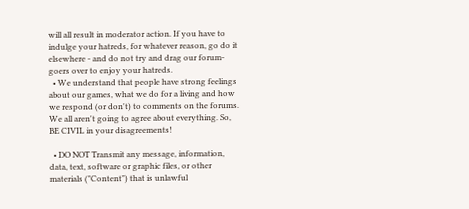will all result in moderator action. If you have to indulge your hatreds, for whatever reason, go do it elsewhere - and do not try and drag our forum-goers over to enjoy your hatreds.
  • We understand that people have strong feelings about our games, what we do for a living and how we respond (or don't) to comments on the forums. We all aren't going to agree about everything. So, BE CIVIL in your disagreements!

  • DO NOT Transmit any message, information, data, text, software or graphic files, or other materials ("Content") that is unlawful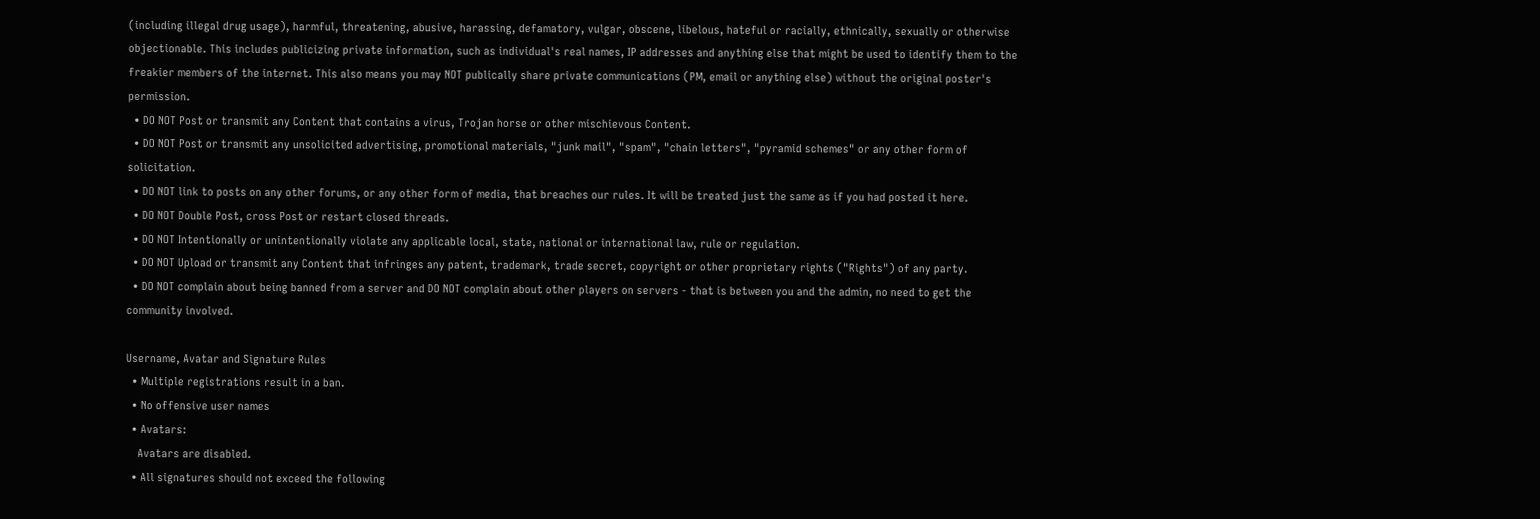(including illegal drug usage), harmful, threatening, abusive, harassing, defamatory, vulgar, obscene, libelous, hateful or racially, ethnically, sexually or otherwise objectionable. This includes publicizing private information, such as individual's real names, IP addresses and anything else that might be used to identify them to the freakier members of the internet. This also means you may NOT publically share private communications (PM, email or anything else) without the original poster's permission.
  • DO NOT Post or transmit any Content that contains a virus, Trojan horse or other mischievous Content.
  • DO NOT Post or transmit any unsolicited advertising, promotional materials, "junk mail", "spam", "chain letters", "pyramid schemes" or any other form of solicitation.
  • DO NOT link to posts on any other forums, or any other form of media, that breaches our rules. It will be treated just the same as if you had posted it here.
  • DO NOT Double Post, cross Post or restart closed threads.
  • DO NOT Intentionally or unintentionally violate any applicable local, state, national or international law, rule or regulation.
  • DO NOT Upload or transmit any Content that infringes any patent, trademark, trade secret, copyright or other proprietary rights ("Rights") of any party.
  • DO NOT complain about being banned from a server and DO NOT complain about other players on servers - that is between you and the admin, no need to get the community involved.

Username, Avatar and Signature Rules
  • Multiple registrations result in a ban.
  • No offensive user names
  • Avatars:
    Avatars are disabled.
  • All signatures should not exceed the following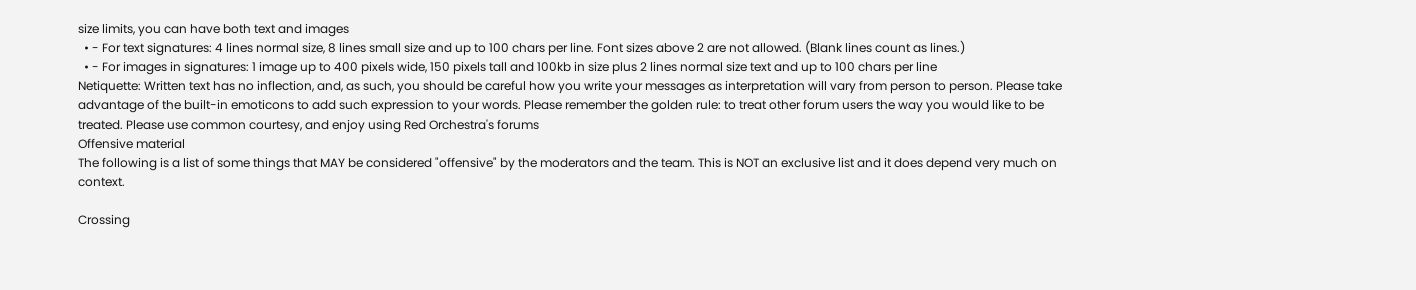size limits, you can have both text and images
  • - For text signatures: 4 lines normal size, 8 lines small size and up to 100 chars per line. Font sizes above 2 are not allowed. (Blank lines count as lines.)
  • - For images in signatures: 1 image up to 400 pixels wide, 150 pixels tall and 100kb in size plus 2 lines normal size text and up to 100 chars per line
Netiquette: Written text has no inflection, and, as such, you should be careful how you write your messages as interpretation will vary from person to person. Please take advantage of the built-in emoticons to add such expression to your words. Please remember the golden rule: to treat other forum users the way you would like to be treated. Please use common courtesy, and enjoy using Red Orchestra's forums
Offensive material
The following is a list of some things that MAY be considered "offensive" by the moderators and the team. This is NOT an exclusive list and it does depend very much on context.

Crossing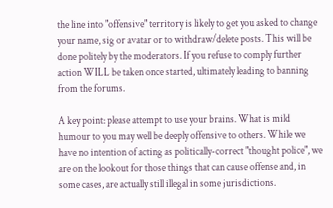the line into "offensive" territory is likely to get you asked to change your name, sig or avatar or to withdraw/delete posts. This will be done politely by the moderators. If you refuse to comply further action WILL be taken once started, ultimately leading to banning from the forums.

A key point: please attempt to use your brains. What is mild humour to you may well be deeply offensive to others. While we have no intention of acting as politically-correct "thought police", we are on the lookout for those things that can cause offense and, in some cases, are actually still illegal in some jurisdictions.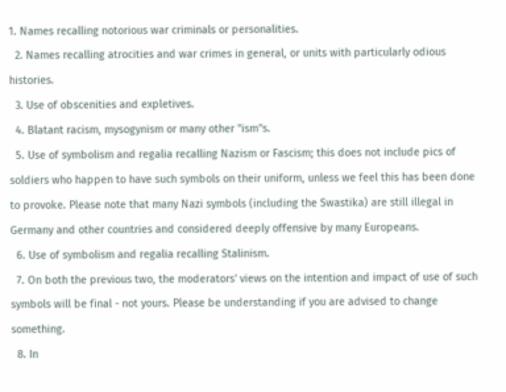1. Names recalling notorious war criminals or personalities.
  2. Names recalling atrocities and war crimes in general, or units with particularly odious histories.
  3. Use of obscenities and expletives.
  4. Blatant racism, mysogynism or many other "ism"s.
  5. Use of symbolism and regalia recalling Nazism or Fascism; this does not include pics of soldiers who happen to have such symbols on their uniform, unless we feel this has been done to provoke. Please note that many Nazi symbols (including the Swastika) are still illegal in Germany and other countries and considered deeply offensive by many Europeans.
  6. Use of symbolism and regalia recalling Stalinism.
  7. On both the previous two, the moderators' views on the intention and impact of use of such symbols will be final - not yours. Please be understanding if you are advised to change something.
  8. In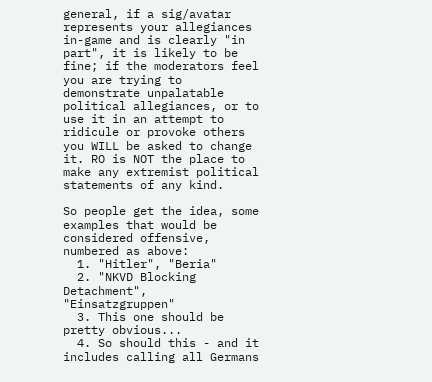general, if a sig/avatar represents your allegiances in-game and is clearly "in part", it is likely to be fine; if the moderators feel you are trying to demonstrate unpalatable political allegiances, or to use it in an attempt to ridicule or provoke others you WILL be asked to change it. RO is NOT the place to make any extremist political statements of any kind.

So people get the idea, some examples that would be considered offensive, numbered as above:
  1. "Hitler", "Beria"
  2. "NKVD Blocking Detachment", "Einsatzgruppen"
  3. This one should be pretty obvious...
  4. So should this - and it includes calling all Germans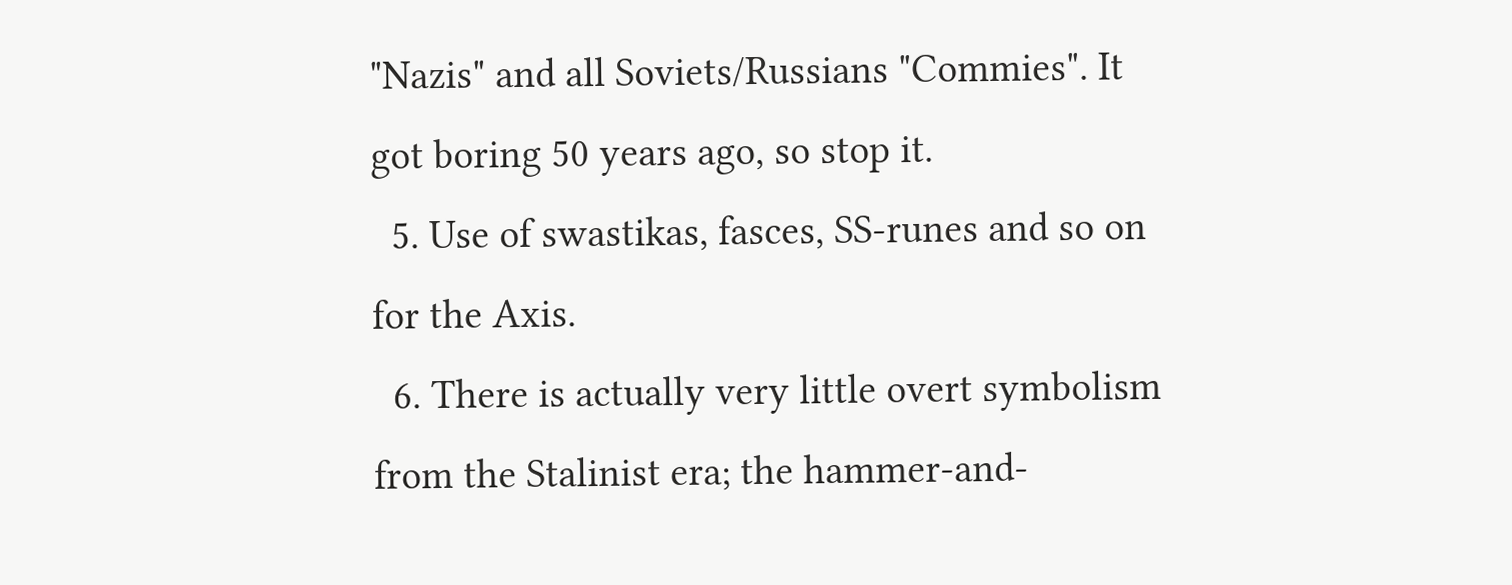"Nazis" and all Soviets/Russians "Commies". It got boring 50 years ago, so stop it.
  5. Use of swastikas, fasces, SS-runes and so on for the Axis.
  6. There is actually very little overt symbolism from the Stalinist era; the hammer-and-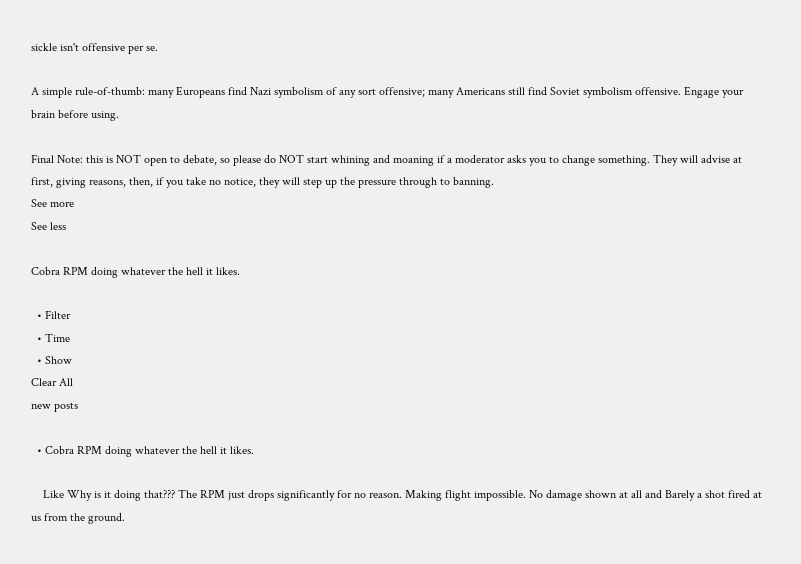sickle isn't offensive per se.

A simple rule-of-thumb: many Europeans find Nazi symbolism of any sort offensive; many Americans still find Soviet symbolism offensive. Engage your brain before using.

Final Note: this is NOT open to debate, so please do NOT start whining and moaning if a moderator asks you to change something. They will advise at first, giving reasons, then, if you take no notice, they will step up the pressure through to banning.
See more
See less

Cobra RPM doing whatever the hell it likes.

  • Filter
  • Time
  • Show
Clear All
new posts

  • Cobra RPM doing whatever the hell it likes.

    Like Why is it doing that??? The RPM just drops significantly for no reason. Making flight impossible. No damage shown at all and Barely a shot fired at us from the ground.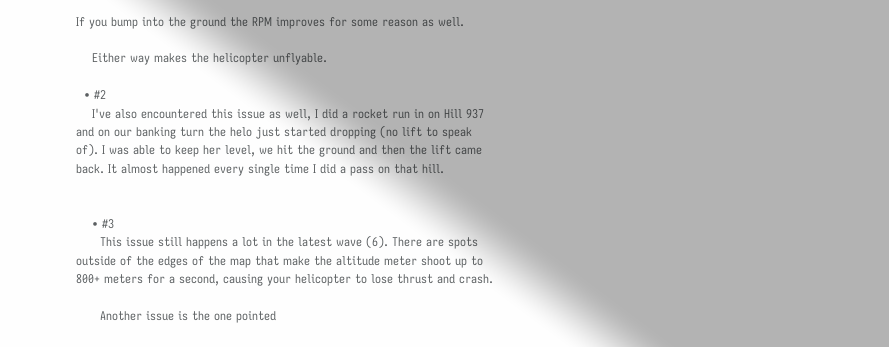If you bump into the ground the RPM improves for some reason as well.

    Either way makes the helicopter unflyable.

  • #2
    I've also encountered this issue as well, I did a rocket run in on Hill 937 and on our banking turn the helo just started dropping (no lift to speak of). I was able to keep her level, we hit the ground and then the lift came back. It almost happened every single time I did a pass on that hill.


    • #3
      This issue still happens a lot in the latest wave (6). There are spots outside of the edges of the map that make the altitude meter shoot up to 800+ meters for a second, causing your helicopter to lose thrust and crash.

      Another issue is the one pointed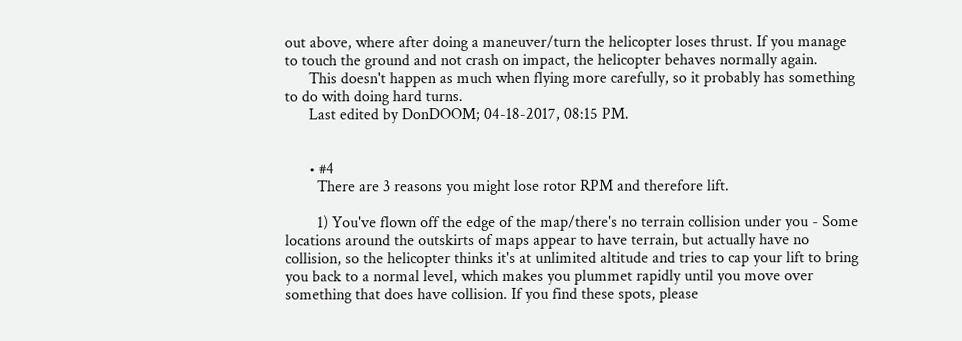out above, where after doing a maneuver/turn the helicopter loses thrust. If you manage to touch the ground and not crash on impact, the helicopter behaves normally again.
      This doesn't happen as much when flying more carefully, so it probably has something to do with doing hard turns.
      Last edited by DonDOOM; 04-18-2017, 08:15 PM.


      • #4
        There are 3 reasons you might lose rotor RPM and therefore lift.

        1) You've flown off the edge of the map/there's no terrain collision under you - Some locations around the outskirts of maps appear to have terrain, but actually have no collision, so the helicopter thinks it's at unlimited altitude and tries to cap your lift to bring you back to a normal level, which makes you plummet rapidly until you move over something that does have collision. If you find these spots, please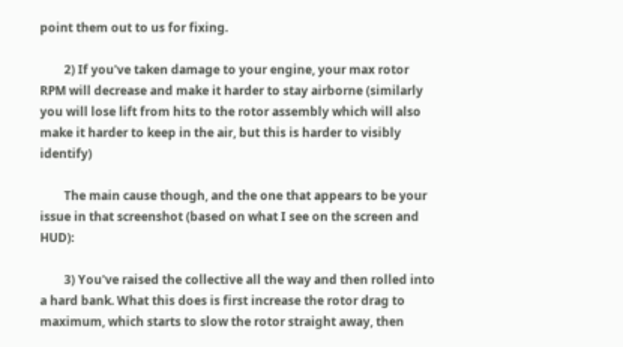point them out to us for fixing.

        2) If you've taken damage to your engine, your max rotor RPM will decrease and make it harder to stay airborne (similarly you will lose lift from hits to the rotor assembly which will also make it harder to keep in the air, but this is harder to visibly identify)

        The main cause though, and the one that appears to be your issue in that screenshot (based on what I see on the screen and HUD):

        3) You've raised the collective all the way and then rolled into a hard bank. What this does is first increase the rotor drag to maximum, which starts to slow the rotor straight away, then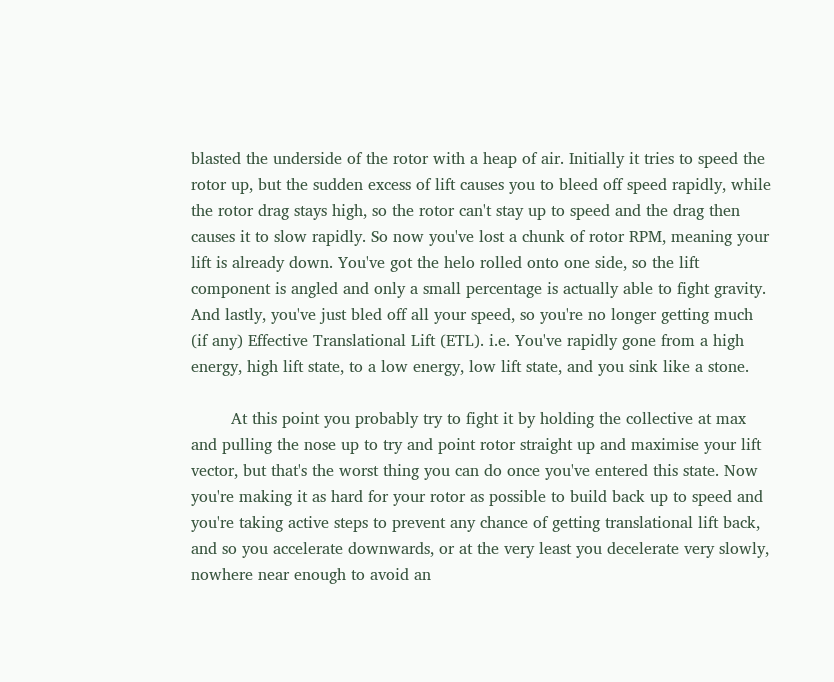blasted the underside of the rotor with a heap of air. Initially it tries to speed the rotor up, but the sudden excess of lift causes you to bleed off speed rapidly, while the rotor drag stays high, so the rotor can't stay up to speed and the drag then causes it to slow rapidly. So now you've lost a chunk of rotor RPM, meaning your lift is already down. You've got the helo rolled onto one side, so the lift component is angled and only a small percentage is actually able to fight gravity. And lastly, you've just bled off all your speed, so you're no longer getting much (if any) Effective Translational Lift (ETL). i.e. You've rapidly gone from a high energy, high lift state, to a low energy, low lift state, and you sink like a stone.

        At this point you probably try to fight it by holding the collective at max and pulling the nose up to try and point rotor straight up and maximise your lift vector, but that's the worst thing you can do once you've entered this state. Now you're making it as hard for your rotor as possible to build back up to speed and you're taking active steps to prevent any chance of getting translational lift back, and so you accelerate downwards, or at the very least you decelerate very slowly, nowhere near enough to avoid an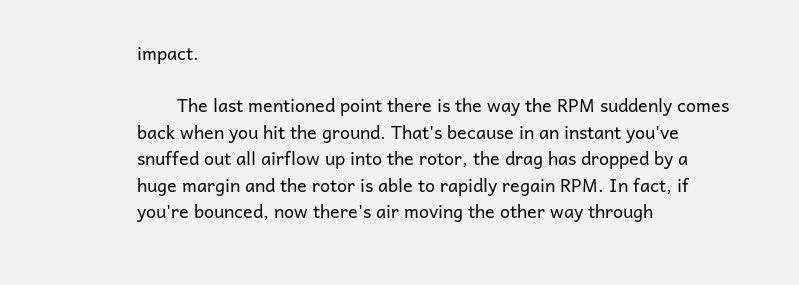impact.

        The last mentioned point there is the way the RPM suddenly comes back when you hit the ground. That's because in an instant you've snuffed out all airflow up into the rotor, the drag has dropped by a huge margin and the rotor is able to rapidly regain RPM. In fact, if you're bounced, now there's air moving the other way through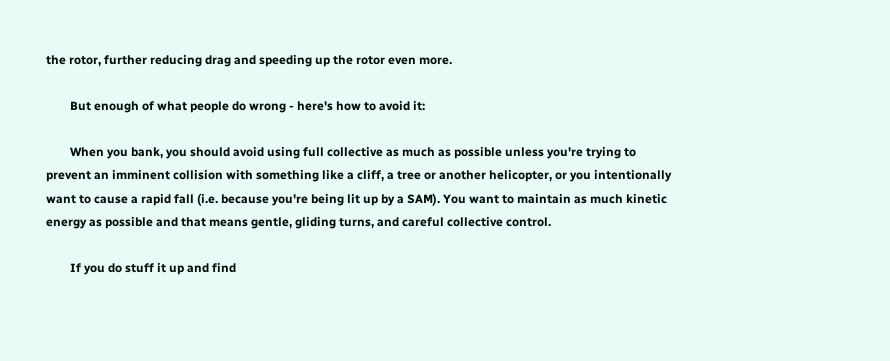the rotor, further reducing drag and speeding up the rotor even more.

        But enough of what people do wrong - here's how to avoid it:

        When you bank, you should avoid using full collective as much as possible unless you're trying to prevent an imminent collision with something like a cliff, a tree or another helicopter, or you intentionally want to cause a rapid fall (i.e. because you're being lit up by a SAM). You want to maintain as much kinetic energy as possible and that means gentle, gliding turns, and careful collective control.

        If you do stuff it up and find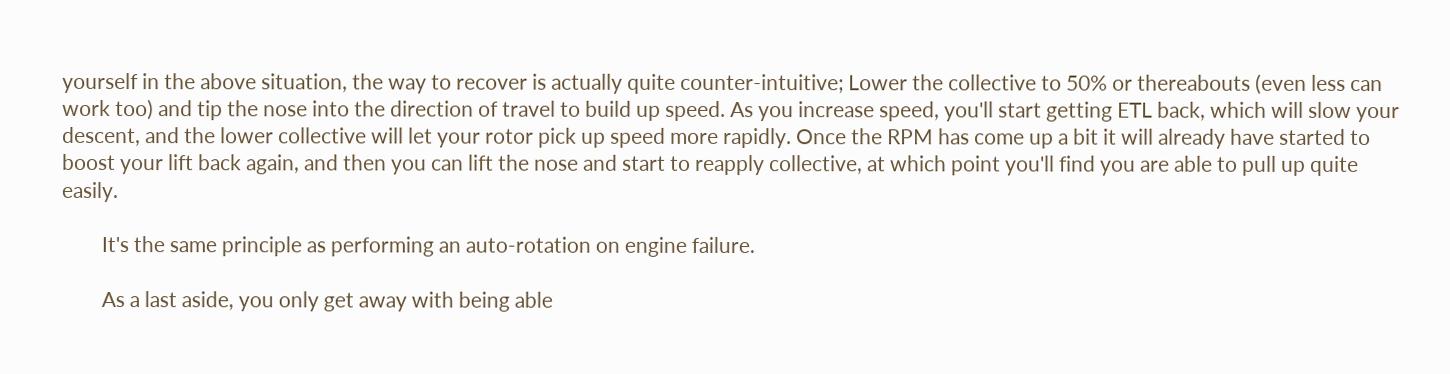yourself in the above situation, the way to recover is actually quite counter-intuitive; Lower the collective to 50% or thereabouts (even less can work too) and tip the nose into the direction of travel to build up speed. As you increase speed, you'll start getting ETL back, which will slow your descent, and the lower collective will let your rotor pick up speed more rapidly. Once the RPM has come up a bit it will already have started to boost your lift back again, and then you can lift the nose and start to reapply collective, at which point you'll find you are able to pull up quite easily.

        It's the same principle as performing an auto-rotation on engine failure.

        As a last aside, you only get away with being able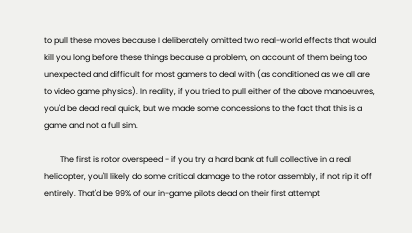to pull these moves because I deliberately omitted two real-world effects that would kill you long before these things because a problem, on account of them being too unexpected and difficult for most gamers to deal with (as conditioned as we all are to video game physics). In reality, if you tried to pull either of the above manoeuvres, you'd be dead real quick, but we made some concessions to the fact that this is a game and not a full sim.

        The first is rotor overspeed - if you try a hard bank at full collective in a real helicopter, you'll likely do some critical damage to the rotor assembly, if not rip it off entirely. That'd be 99% of our in-game pilots dead on their first attempt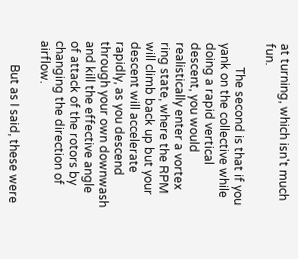at turning, which isn't much fun.

        The second is that if you yank on the collective while doing a rapid vertical descent, you would realistically enter a vortex ring state, where the RPM will climb back up but your descent will accelerate rapidly, as you descend through your own downwash and kill the effective angle of attack of the rotors by changing the direction of airflow.

        But as I said, these were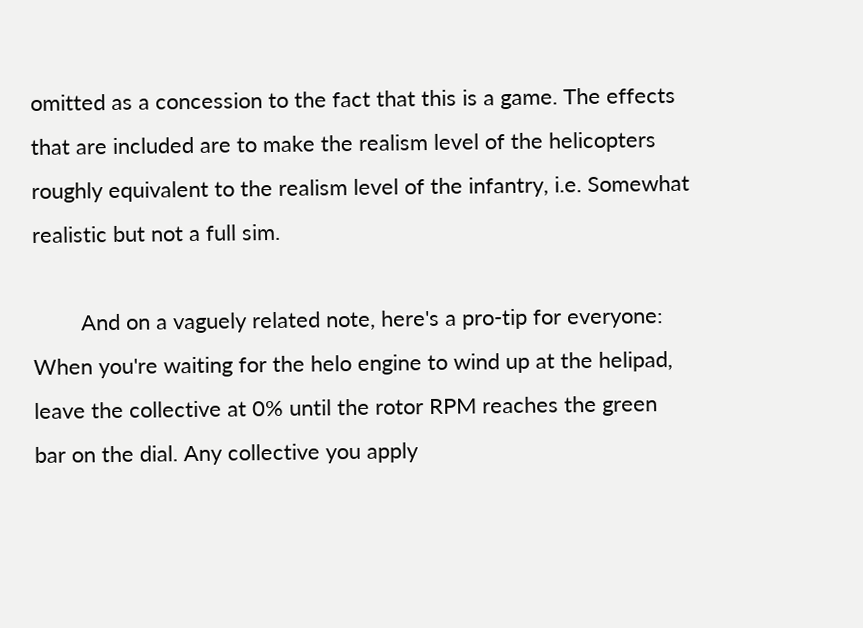omitted as a concession to the fact that this is a game. The effects that are included are to make the realism level of the helicopters roughly equivalent to the realism level of the infantry, i.e. Somewhat realistic but not a full sim.

        And on a vaguely related note, here's a pro-tip for everyone: When you're waiting for the helo engine to wind up at the helipad, leave the collective at 0% until the rotor RPM reaches the green bar on the dial. Any collective you apply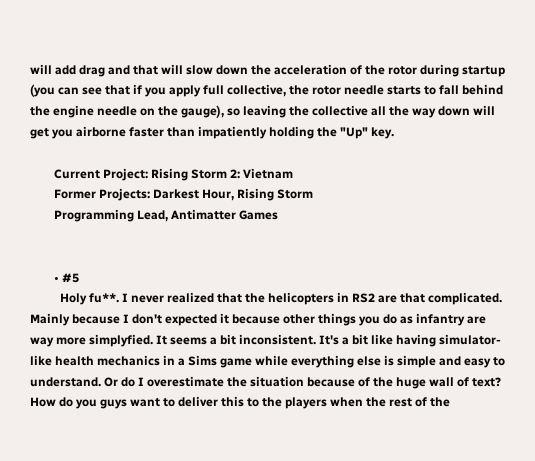will add drag and that will slow down the acceleration of the rotor during startup (you can see that if you apply full collective, the rotor needle starts to fall behind the engine needle on the gauge), so leaving the collective all the way down will get you airborne faster than impatiently holding the "Up" key.

        Current Project: Rising Storm 2: Vietnam
        Former Projects: Darkest Hour, Rising Storm
        Programming Lead, Antimatter Games


        • #5
          Holy fu**. I never realized that the helicopters in RS2 are that complicated. Mainly because I don't expected it because other things you do as infantry are way more simplyfied. It seems a bit inconsistent. It's a bit like having simulator-like health mechanics in a Sims game while everything else is simple and easy to understand. Or do I overestimate the situation because of the huge wall of text? How do you guys want to deliver this to the players when the rest of the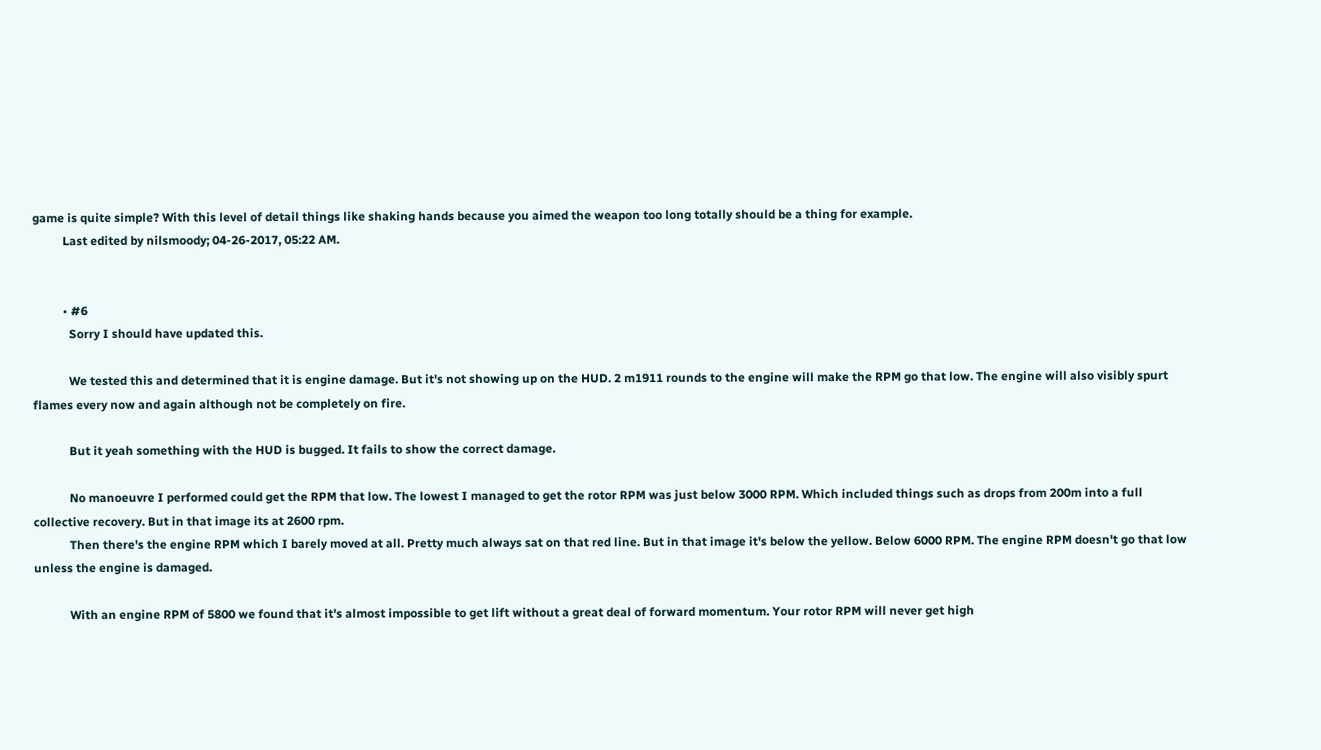game is quite simple? With this level of detail things like shaking hands because you aimed the weapon too long totally should be a thing for example.
          Last edited by nilsmoody; 04-26-2017, 05:22 AM.


          • #6
            Sorry I should have updated this.

            We tested this and determined that it is engine damage. But it's not showing up on the HUD. 2 m1911 rounds to the engine will make the RPM go that low. The engine will also visibly spurt flames every now and again although not be completely on fire.

            But it yeah something with the HUD is bugged. It fails to show the correct damage.

            No manoeuvre I performed could get the RPM that low. The lowest I managed to get the rotor RPM was just below 3000 RPM. Which included things such as drops from 200m into a full collective recovery. But in that image its at 2600 rpm.
            Then there's the engine RPM which I barely moved at all. Pretty much always sat on that red line. But in that image it's below the yellow. Below 6000 RPM. The engine RPM doesn't go that low unless the engine is damaged.

            With an engine RPM of 5800 we found that it's almost impossible to get lift without a great deal of forward momentum. Your rotor RPM will never get high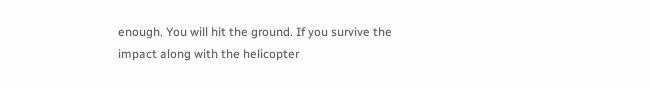enough. You will hit the ground. If you survive the impact along with the helicopter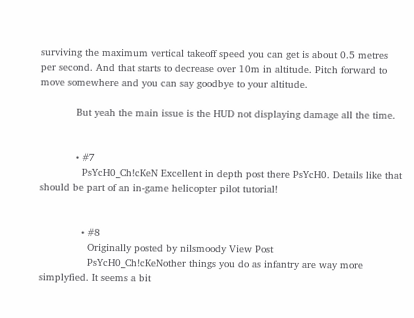surviving the maximum vertical takeoff speed you can get is about 0.5 metres per second. And that starts to decrease over 10m in altitude. Pitch forward to move somewhere and you can say goodbye to your altitude.

            But yeah the main issue is the HUD not displaying damage all the time.


            • #7
              PsYcH0_Ch!cKeN Excellent in depth post there PsYcH0. Details like that should be part of an in-game helicopter pilot tutorial!


              • #8
                Originally posted by nilsmoody View Post
                PsYcH0_Ch!cKeNother things you do as infantry are way more simplyfied. It seems a bit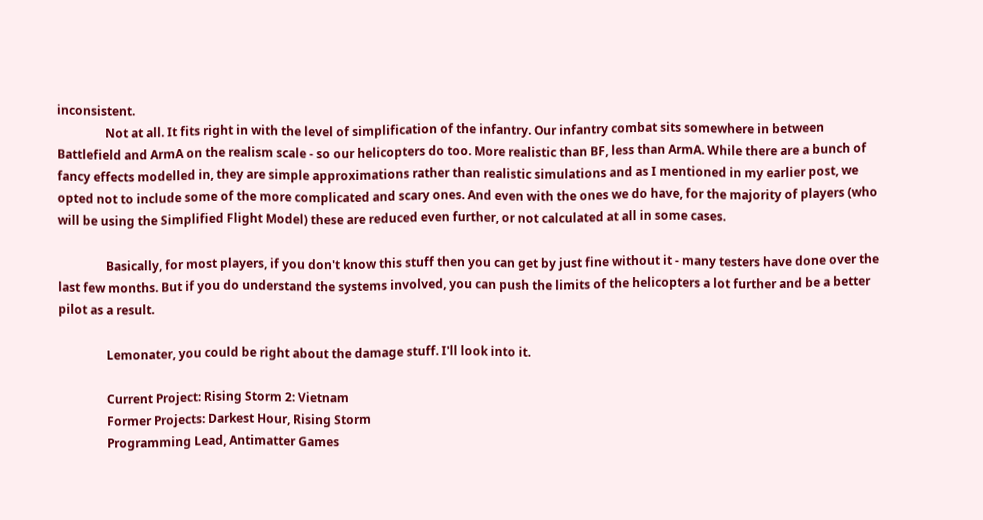inconsistent.
                Not at all. It fits right in with the level of simplification of the infantry. Our infantry combat sits somewhere in between Battlefield and ArmA on the realism scale - so our helicopters do too. More realistic than BF, less than ArmA. While there are a bunch of fancy effects modelled in, they are simple approximations rather than realistic simulations and as I mentioned in my earlier post, we opted not to include some of the more complicated and scary ones. And even with the ones we do have, for the majority of players (who will be using the Simplified Flight Model) these are reduced even further, or not calculated at all in some cases.

                Basically, for most players, if you don't know this stuff then you can get by just fine without it - many testers have done over the last few months. But if you do understand the systems involved, you can push the limits of the helicopters a lot further and be a better pilot as a result.

                Lemonater, you could be right about the damage stuff. I'll look into it.

                Current Project: Rising Storm 2: Vietnam
                Former Projects: Darkest Hour, Rising Storm
                Programming Lead, Antimatter Games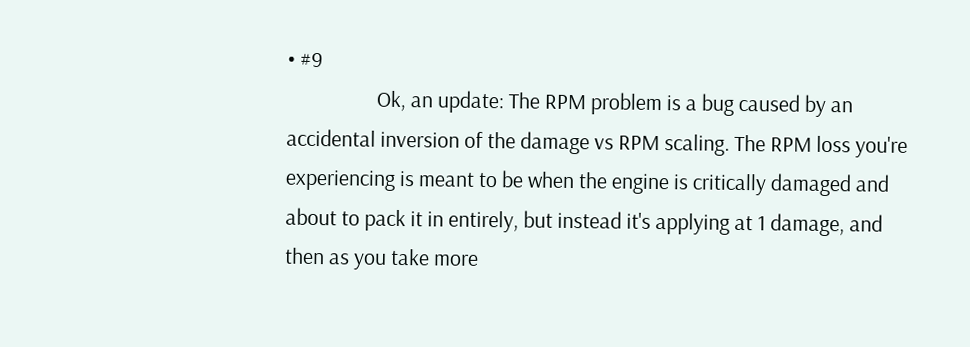• #9
                  Ok, an update: The RPM problem is a bug caused by an accidental inversion of the damage vs RPM scaling. The RPM loss you're experiencing is meant to be when the engine is critically damaged and about to pack it in entirely, but instead it's applying at 1 damage, and then as you take more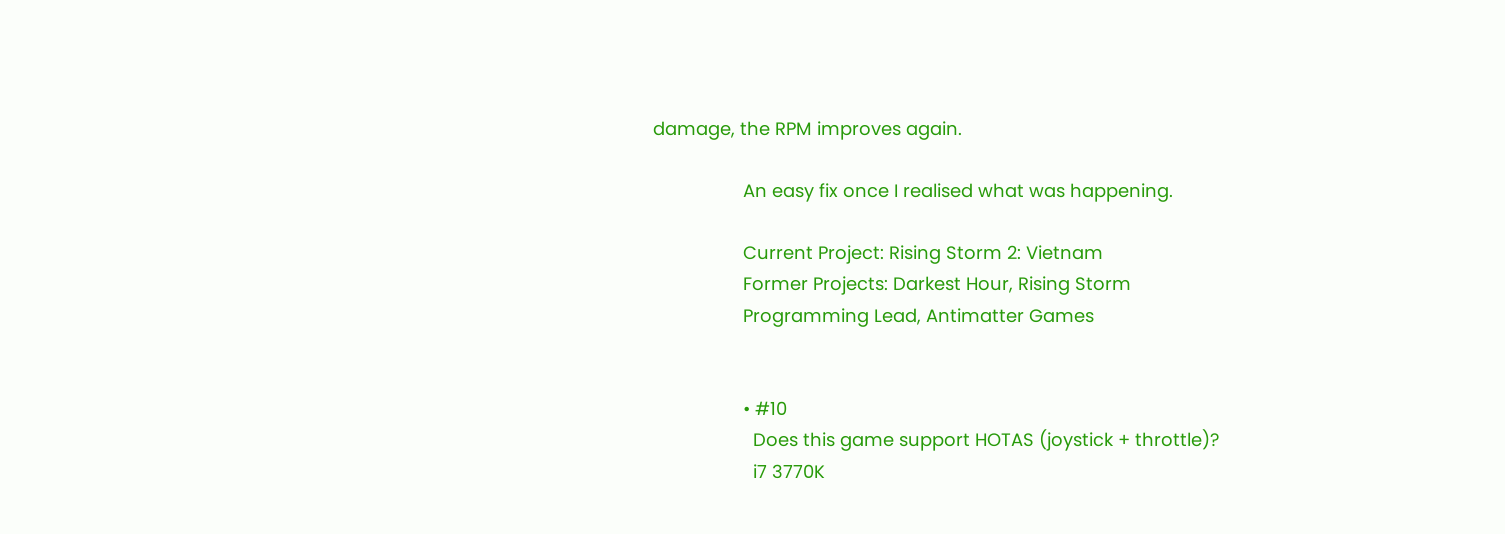damage, the RPM improves again.

                  An easy fix once I realised what was happening.

                  Current Project: Rising Storm 2: Vietnam
                  Former Projects: Darkest Hour, Rising Storm
                  Programming Lead, Antimatter Games


                  • #10
                    Does this game support HOTAS (joystick + throttle)?
                    i7 3770K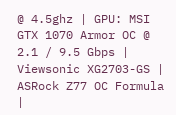@ 4.5ghz | GPU: MSI GTX 1070 Armor OC @ 2.1 / 9.5 Gbps | Viewsonic XG2703-GS | ASRock Z77 OC Formula |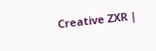Creative ZXR |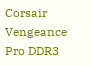Corsair Vengeance Pro DDR3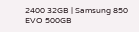2400 32GB | Samsung 850 EVO 500GB